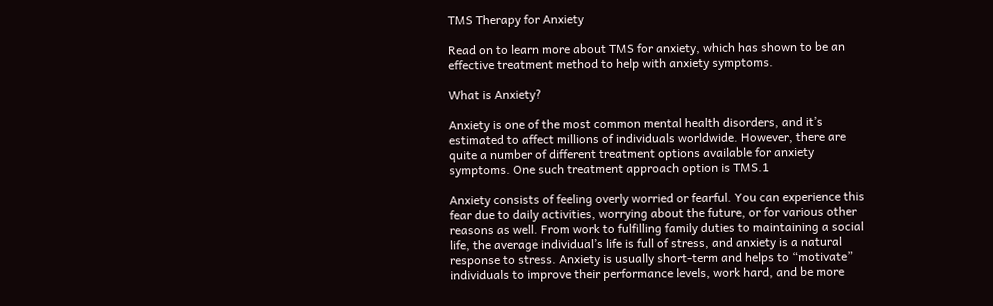TMS Therapy for Anxiety

Read on to learn more about TMS for anxiety, which has shown to be an effective treatment method to help with anxiety symptoms.

What is Anxiety?

Anxiety is one of the most common mental health disorders, and it’s estimated to affect millions of individuals worldwide. However, there are quite a number of different treatment options available for anxiety symptoms. One such treatment approach option is TMS.1

Anxiety consists of feeling overly worried or fearful. You can experience this fear due to daily activities, worrying about the future, or for various other reasons as well. From work to fulfilling family duties to maintaining a social life, the average individual’s life is full of stress, and anxiety is a natural response to stress. Anxiety is usually short-term and helps to “motivate” individuals to improve their performance levels, work hard, and be more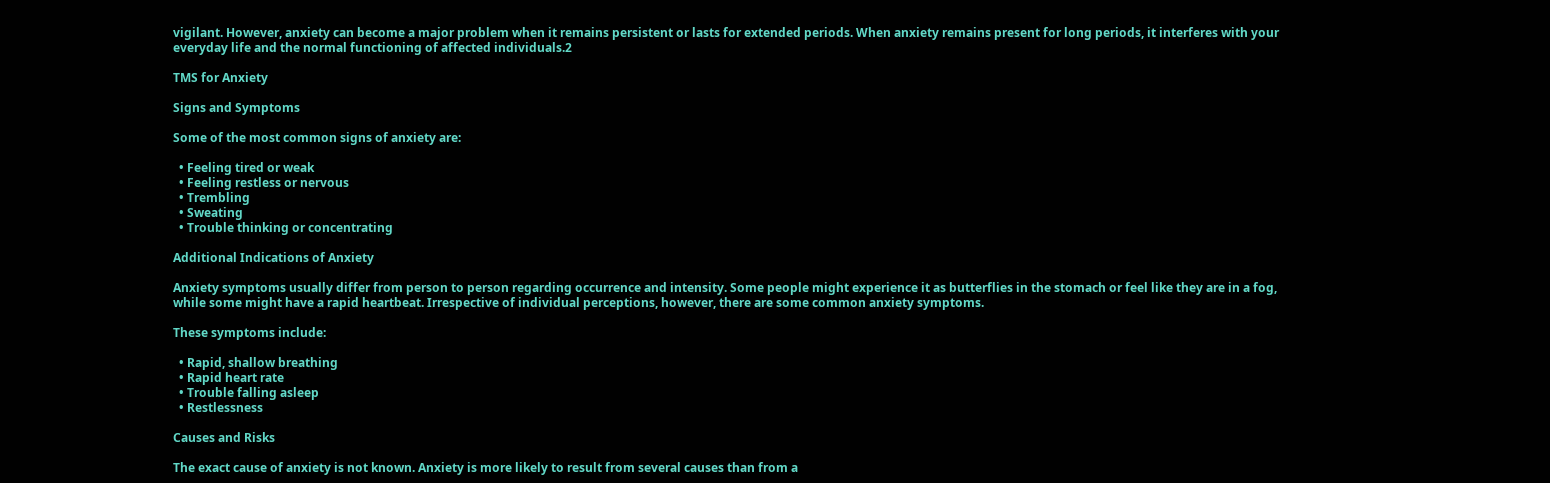vigilant. However, anxiety can become a major problem when it remains persistent or lasts for extended periods. When anxiety remains present for long periods, it interferes with your everyday life and the normal functioning of affected individuals.2

TMS for Anxiety

Signs and Symptoms

Some of the most common signs of anxiety are:

  • Feeling tired or weak
  • Feeling restless or nervous
  • Trembling
  • Sweating
  • Trouble thinking or concentrating

Additional Indications of Anxiety

Anxiety symptoms usually differ from person to person regarding occurrence and intensity. Some people might experience it as butterflies in the stomach or feel like they are in a fog, while some might have a rapid heartbeat. Irrespective of individual perceptions, however, there are some common anxiety symptoms.

These symptoms include:

  • Rapid, shallow breathing
  • Rapid heart rate
  • Trouble falling asleep
  • Restlessness

Causes and Risks

The exact cause of anxiety is not known. Anxiety is more likely to result from several causes than from a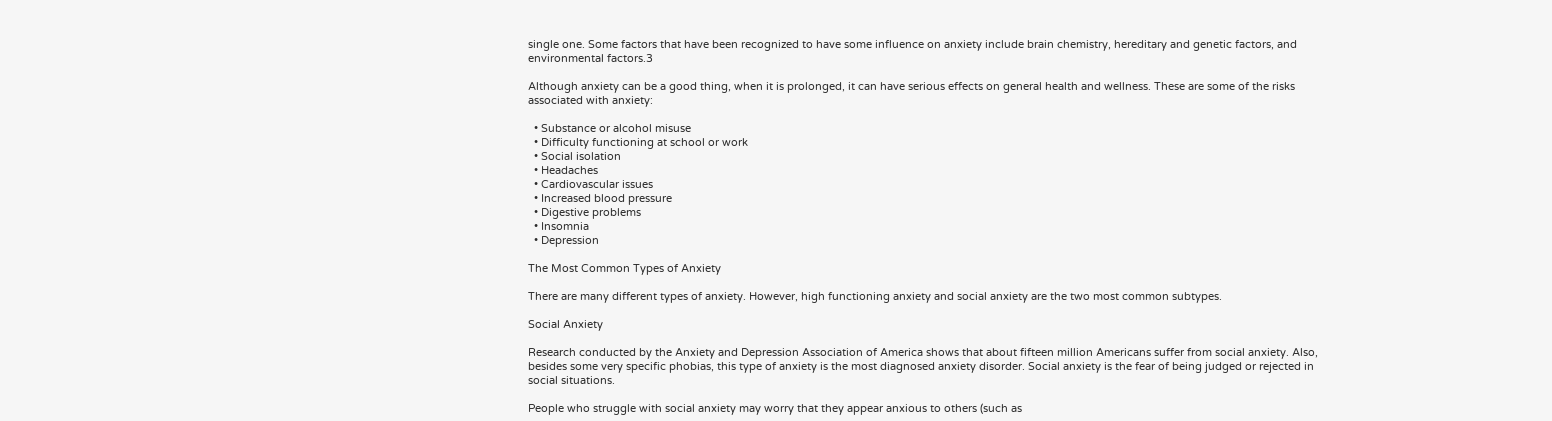single one. Some factors that have been recognized to have some influence on anxiety include brain chemistry, hereditary and genetic factors, and environmental factors.3

Although anxiety can be a good thing, when it is prolonged, it can have serious effects on general health and wellness. These are some of the risks associated with anxiety:

  • Substance or alcohol misuse
  • Difficulty functioning at school or work
  • Social isolation
  • Headaches
  • Cardiovascular issues
  • Increased blood pressure
  • Digestive problems
  • Insomnia
  • Depression

The Most Common Types of Anxiety

There are many different types of anxiety. However, high functioning anxiety and social anxiety are the two most common subtypes.

Social Anxiety

Research conducted by the Anxiety and Depression Association of America shows that about fifteen million Americans suffer from social anxiety. Also, besides some very specific phobias, this type of anxiety is the most diagnosed anxiety disorder. Social anxiety is the fear of being judged or rejected in social situations.

People who struggle with social anxiety may worry that they appear anxious to others (such as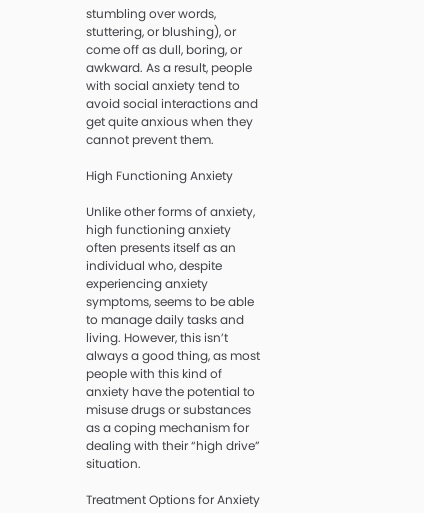stumbling over words, stuttering, or blushing), or come off as dull, boring, or awkward. As a result, people with social anxiety tend to avoid social interactions and get quite anxious when they cannot prevent them.

High Functioning Anxiety

Unlike other forms of anxiety, high functioning anxiety often presents itself as an individual who, despite experiencing anxiety symptoms, seems to be able to manage daily tasks and living. However, this isn’t always a good thing, as most people with this kind of anxiety have the potential to misuse drugs or substances as a coping mechanism for dealing with their “high drive” situation.

Treatment Options for Anxiety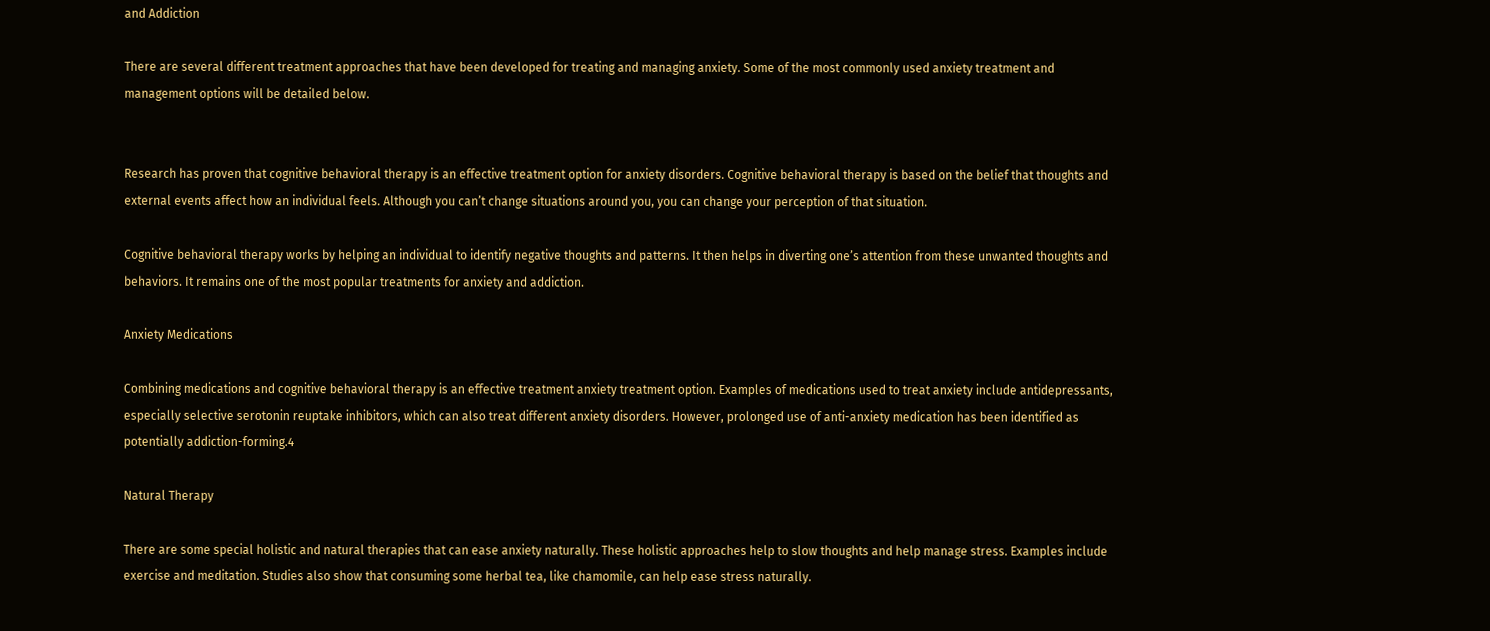and Addiction

There are several different treatment approaches that have been developed for treating and managing anxiety. Some of the most commonly used anxiety treatment and management options will be detailed below.


Research has proven that cognitive behavioral therapy is an effective treatment option for anxiety disorders. Cognitive behavioral therapy is based on the belief that thoughts and external events affect how an individual feels. Although you can’t change situations around you, you can change your perception of that situation.

Cognitive behavioral therapy works by helping an individual to identify negative thoughts and patterns. It then helps in diverting one’s attention from these unwanted thoughts and behaviors. It remains one of the most popular treatments for anxiety and addiction.

Anxiety Medications

Combining medications and cognitive behavioral therapy is an effective treatment anxiety treatment option. Examples of medications used to treat anxiety include antidepressants, especially selective serotonin reuptake inhibitors, which can also treat different anxiety disorders. However, prolonged use of anti-anxiety medication has been identified as potentially addiction-forming.4

Natural Therapy

There are some special holistic and natural therapies that can ease anxiety naturally. These holistic approaches help to slow thoughts and help manage stress. Examples include exercise and meditation. Studies also show that consuming some herbal tea, like chamomile, can help ease stress naturally.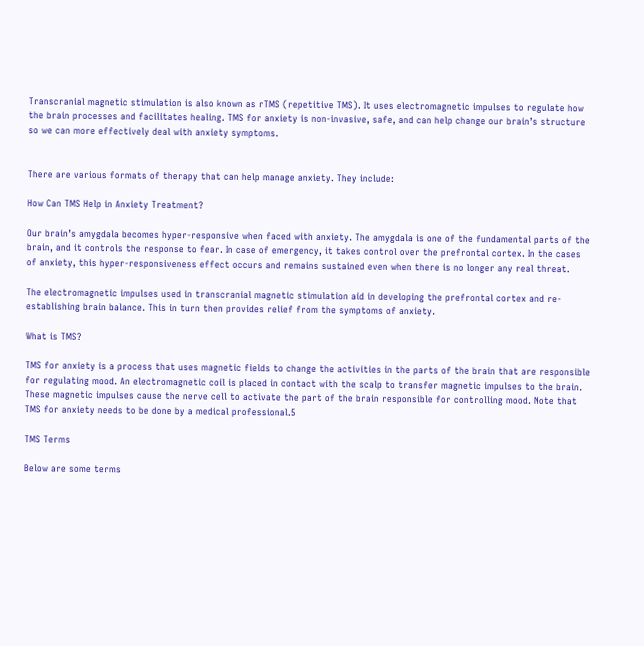Transcranial magnetic stimulation is also known as rTMS (repetitive TMS). It uses electromagnetic impulses to regulate how the brain processes and facilitates healing. TMS for anxiety is non-invasive, safe, and can help change our brain’s structure so we can more effectively deal with anxiety symptoms.


There are various formats of therapy that can help manage anxiety. They include:

How Can TMS Help in Anxiety Treatment?

Our brain’s amygdala becomes hyper-responsive when faced with anxiety. The amygdala is one of the fundamental parts of the brain, and it controls the response to fear. In case of emergency, it takes control over the prefrontal cortex. In the cases of anxiety, this hyper-responsiveness effect occurs and remains sustained even when there is no longer any real threat.

The electromagnetic impulses used in transcranial magnetic stimulation aid in developing the prefrontal cortex and re-establishing brain balance. This in turn then provides relief from the symptoms of anxiety.

What is TMS?

TMS for anxiety is a process that uses magnetic fields to change the activities in the parts of the brain that are responsible for regulating mood. An electromagnetic coil is placed in contact with the scalp to transfer magnetic impulses to the brain. These magnetic impulses cause the nerve cell to activate the part of the brain responsible for controlling mood. Note that TMS for anxiety needs to be done by a medical professional.5

TMS Terms

Below are some terms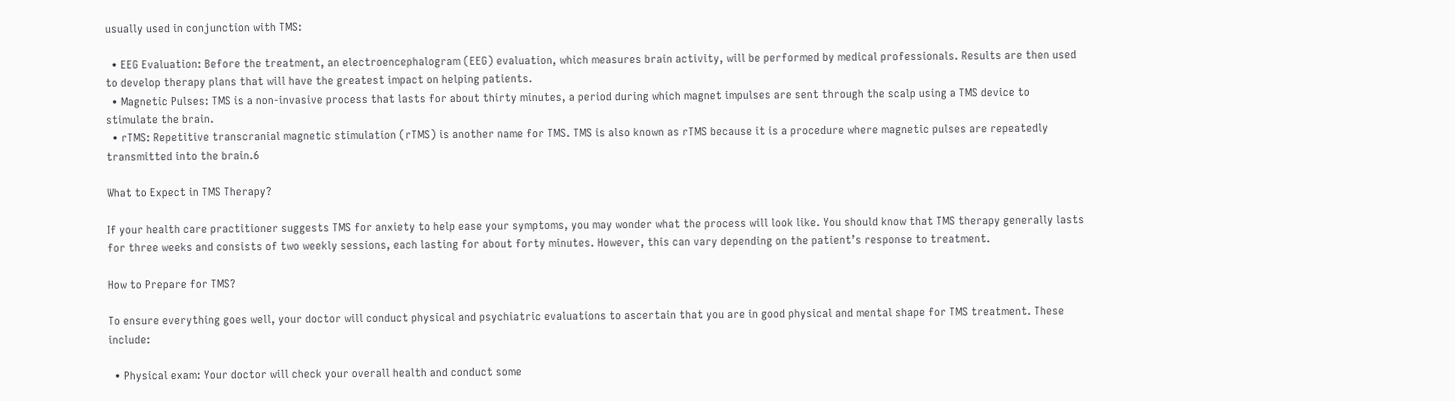usually used in conjunction with TMS:

  • EEG Evaluation: Before the treatment, an electroencephalogram (EEG) evaluation, which measures brain activity, will be performed by medical professionals. Results are then used to develop therapy plans that will have the greatest impact on helping patients.
  • Magnetic Pulses: TMS is a non-invasive process that lasts for about thirty minutes, a period during which magnet impulses are sent through the scalp using a TMS device to stimulate the brain.
  • rTMS: Repetitive transcranial magnetic stimulation (rTMS) is another name for TMS. TMS is also known as rTMS because it is a procedure where magnetic pulses are repeatedly transmitted into the brain.6

What to Expect in TMS Therapy?

If your health care practitioner suggests TMS for anxiety to help ease your symptoms, you may wonder what the process will look like. You should know that TMS therapy generally lasts for three weeks and consists of two weekly sessions, each lasting for about forty minutes. However, this can vary depending on the patient’s response to treatment.

How to Prepare for TMS?

To ensure everything goes well, your doctor will conduct physical and psychiatric evaluations to ascertain that you are in good physical and mental shape for TMS treatment. These include:

  • Physical exam: Your doctor will check your overall health and conduct some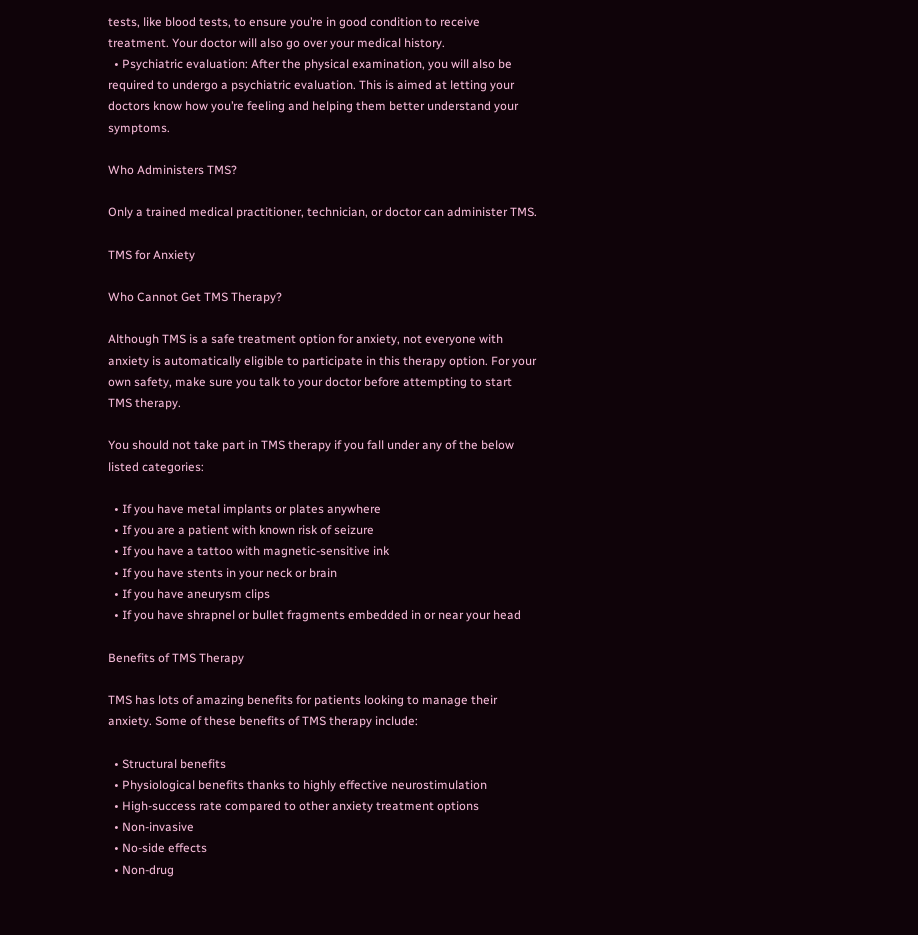tests, like blood tests, to ensure you’re in good condition to receive treatment. Your doctor will also go over your medical history.
  • Psychiatric evaluation: After the physical examination, you will also be required to undergo a psychiatric evaluation. This is aimed at letting your doctors know how you’re feeling and helping them better understand your symptoms.

Who Administers TMS?

Only a trained medical practitioner, technician, or doctor can administer TMS.

TMS for Anxiety

Who Cannot Get TMS Therapy?

Although TMS is a safe treatment option for anxiety, not everyone with anxiety is automatically eligible to participate in this therapy option. For your own safety, make sure you talk to your doctor before attempting to start TMS therapy.

You should not take part in TMS therapy if you fall under any of the below listed categories:

  • If you have metal implants or plates anywhere
  • If you are a patient with known risk of seizure
  • If you have a tattoo with magnetic-sensitive ink
  • If you have stents in your neck or brain
  • If you have aneurysm clips
  • If you have shrapnel or bullet fragments embedded in or near your head

Benefits of TMS Therapy

TMS has lots of amazing benefits for patients looking to manage their anxiety. Some of these benefits of TMS therapy include:

  • Structural benefits
  • Physiological benefits thanks to highly effective neurostimulation
  • High-success rate compared to other anxiety treatment options
  • Non-invasive
  • No-side effects
  • Non-drug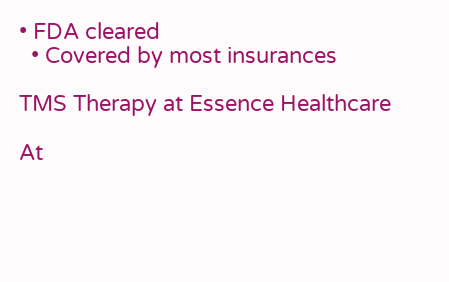• FDA cleared
  • Covered by most insurances

TMS Therapy at Essence Healthcare

At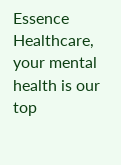Essence Healthcare, your mental health is our top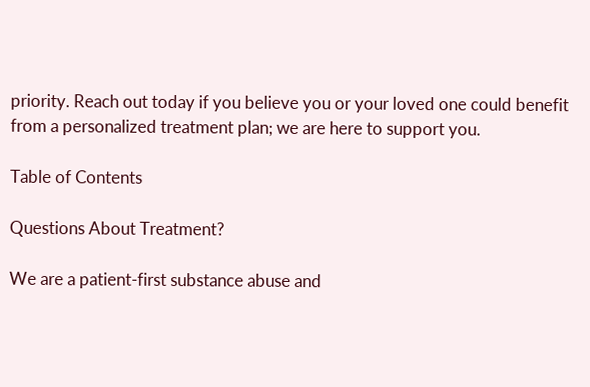priority. Reach out today if you believe you or your loved one could benefit from a personalized treatment plan; we are here to support you.

Table of Contents

Questions About Treatment?

We are a patient-first substance abuse and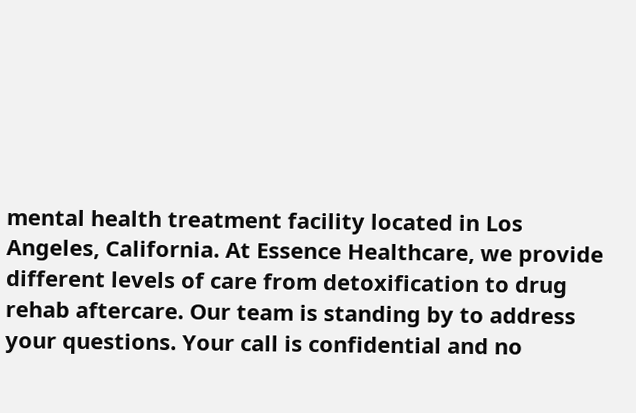mental health treatment facility located in Los Angeles, California. At Essence Healthcare, we provide different levels of care from detoxification to drug rehab aftercare. Our team is standing by to address your questions. Your call is confidential and no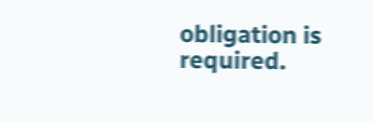obligation is required.